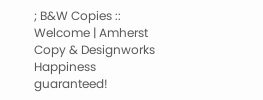; B&W Copies :: Welcome | Amherst Copy & Designworks Happiness guaranteed!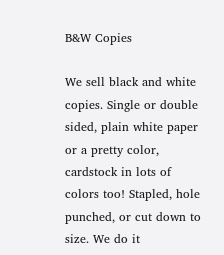B&W Copies

We sell black and white copies. Single or double sided, plain white paper or a pretty color, cardstock in lots of colors too! Stapled, hole punched, or cut down to size. We do it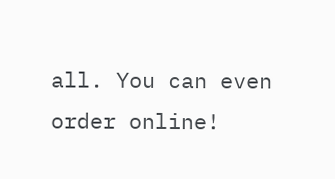all. You can even order online!